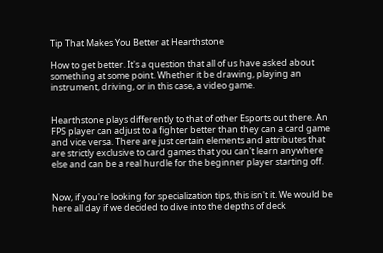Tip That Makes You Better at Hearthstone

How to get better. It's a question that all of us have asked about something at some point. Whether it be drawing, playing an instrument, driving, or in this case, a video game.


Hearthstone plays differently to that of other Esports out there. An FPS player can adjust to a fighter better than they can a card game and vice versa. There are just certain elements and attributes that are strictly exclusive to card games that you can't learn anywhere else and can be a real hurdle for the beginner player starting off.


Now, if you're looking for specialization tips, this isn't it. We would be here all day if we decided to dive into the depths of deck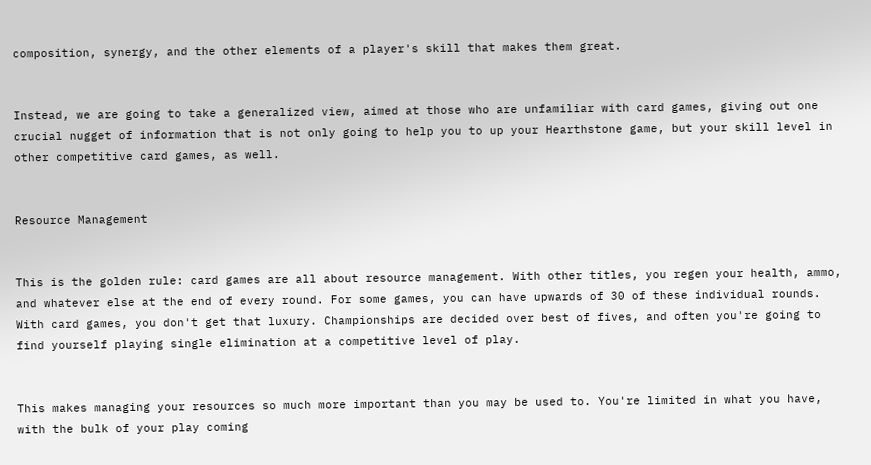composition, synergy, and the other elements of a player's skill that makes them great.


Instead, we are going to take a generalized view, aimed at those who are unfamiliar with card games, giving out one crucial nugget of information that is not only going to help you to up your Hearthstone game, but your skill level in other competitive card games, as well.


Resource Management


This is the golden rule: card games are all about resource management. With other titles, you regen your health, ammo, and whatever else at the end of every round. For some games, you can have upwards of 30 of these individual rounds. With card games, you don't get that luxury. Championships are decided over best of fives, and often you're going to find yourself playing single elimination at a competitive level of play.


This makes managing your resources so much more important than you may be used to. You're limited in what you have, with the bulk of your play coming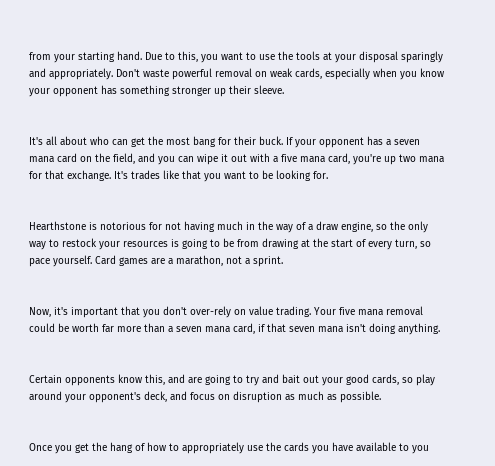from your starting hand. Due to this, you want to use the tools at your disposal sparingly and appropriately. Don't waste powerful removal on weak cards, especially when you know your opponent has something stronger up their sleeve.


It's all about who can get the most bang for their buck. If your opponent has a seven mana card on the field, and you can wipe it out with a five mana card, you're up two mana for that exchange. It's trades like that you want to be looking for.


Hearthstone is notorious for not having much in the way of a draw engine, so the only way to restock your resources is going to be from drawing at the start of every turn, so pace yourself. Card games are a marathon, not a sprint.


Now, it's important that you don't over-rely on value trading. Your five mana removal could be worth far more than a seven mana card, if that seven mana isn't doing anything.


Certain opponents know this, and are going to try and bait out your good cards, so play around your opponent's deck, and focus on disruption as much as possible.


Once you get the hang of how to appropriately use the cards you have available to you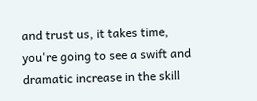and trust us, it takes time, you're going to see a swift and dramatic increase in the skill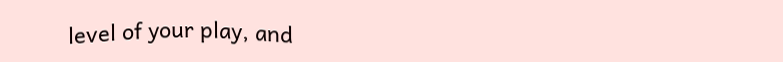level of your play, and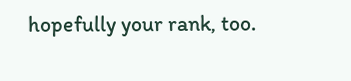hopefully your rank, too.